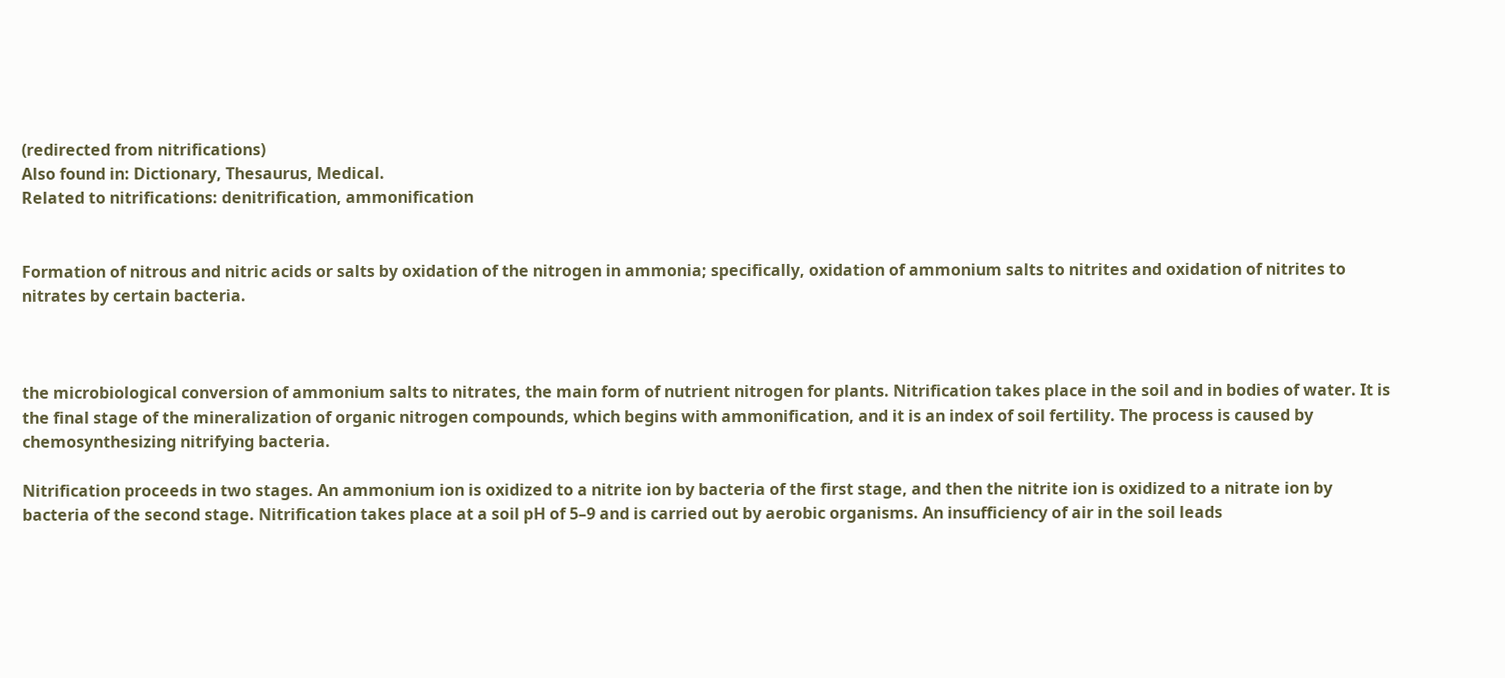(redirected from nitrifications)
Also found in: Dictionary, Thesaurus, Medical.
Related to nitrifications: denitrification, ammonification


Formation of nitrous and nitric acids or salts by oxidation of the nitrogen in ammonia; specifically, oxidation of ammonium salts to nitrites and oxidation of nitrites to nitrates by certain bacteria.



the microbiological conversion of ammonium salts to nitrates, the main form of nutrient nitrogen for plants. Nitrification takes place in the soil and in bodies of water. It is the final stage of the mineralization of organic nitrogen compounds, which begins with ammonification, and it is an index of soil fertility. The process is caused by chemosynthesizing nitrifying bacteria.

Nitrification proceeds in two stages. An ammonium ion is oxidized to a nitrite ion by bacteria of the first stage, and then the nitrite ion is oxidized to a nitrate ion by bacteria of the second stage. Nitrification takes place at a soil pH of 5–9 and is carried out by aerobic organisms. An insufficiency of air in the soil leads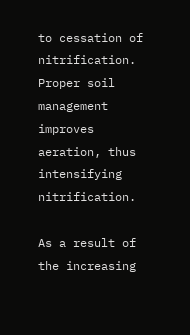to cessation of nitrification. Proper soil management improves aeration, thus intensifying nitrification.

As a result of the increasing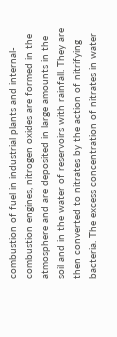combustion of fuel in industrial plants and internal-combustion engines, nitrogen oxides are formed in the atmosphere and are deposited in large amounts in the soil and in the water of reservoirs with rainfall. They are then converted to nitrates by the action of nitrifying bacteria. The excess concentration of nitrates in water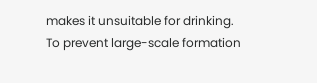makes it unsuitable for drinking. To prevent large-scale formation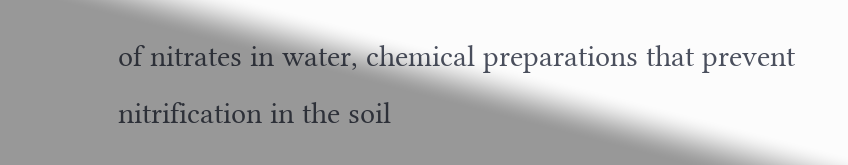of nitrates in water, chemical preparations that prevent nitrification in the soil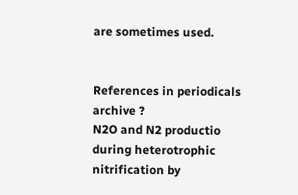are sometimes used.


References in periodicals archive ?
N2O and N2 productio during heterotrophic nitrification by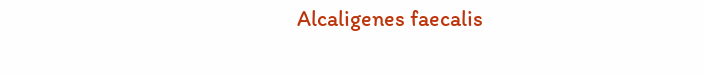Alcaligenes faecalis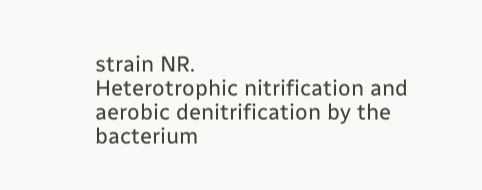strain NR.
Heterotrophic nitrification and aerobic denitrification by the bacterium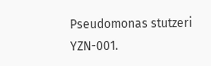Pseudomonas stutzeri YZN-001.